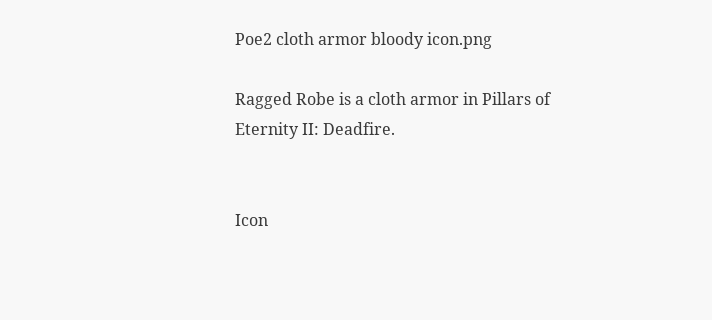Poe2 cloth armor bloody icon.png

Ragged Robe is a cloth armor in Pillars of Eternity II: Deadfire.


Icon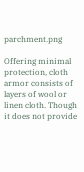parchment.png

Offering minimal protection, cloth armor consists of layers of wool or linen cloth. Though it does not provide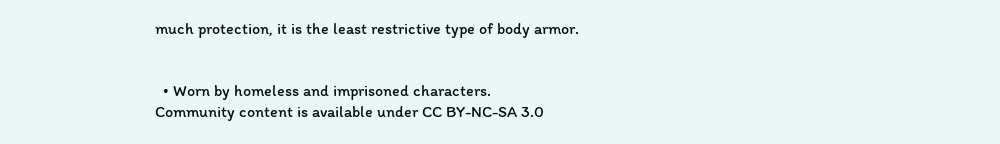much protection, it is the least restrictive type of body armor.


  • Worn by homeless and imprisoned characters.
Community content is available under CC BY-NC-SA 3.0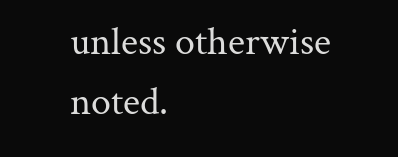unless otherwise noted.